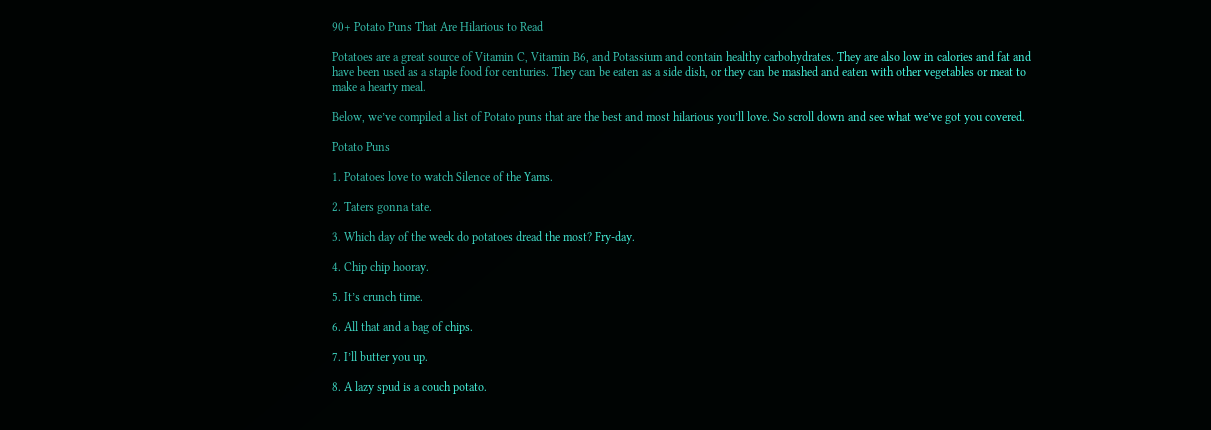90+ Potato Puns That Are Hilarious to Read

Potatoes are a great source of Vitamin C, Vitamin B6, and Potassium and contain healthy carbohydrates. They are also low in calories and fat and have been used as a staple food for centuries. They can be eaten as a side dish, or they can be mashed and eaten with other vegetables or meat to make a hearty meal.

Below, we’ve compiled a list of Potato puns that are the best and most hilarious you’ll love. So scroll down and see what we’ve got you covered.

Potato Puns

1. Potatoes love to watch Silence of the Yams.

2. Taters gonna tate.

3. Which day of the week do potatoes dread the most? Fry-day.

4. Chip chip hooray.

5. It’s crunch time.

6. All that and a bag of chips.

7. I’ll butter you up.

8. A lazy spud is a couch potato.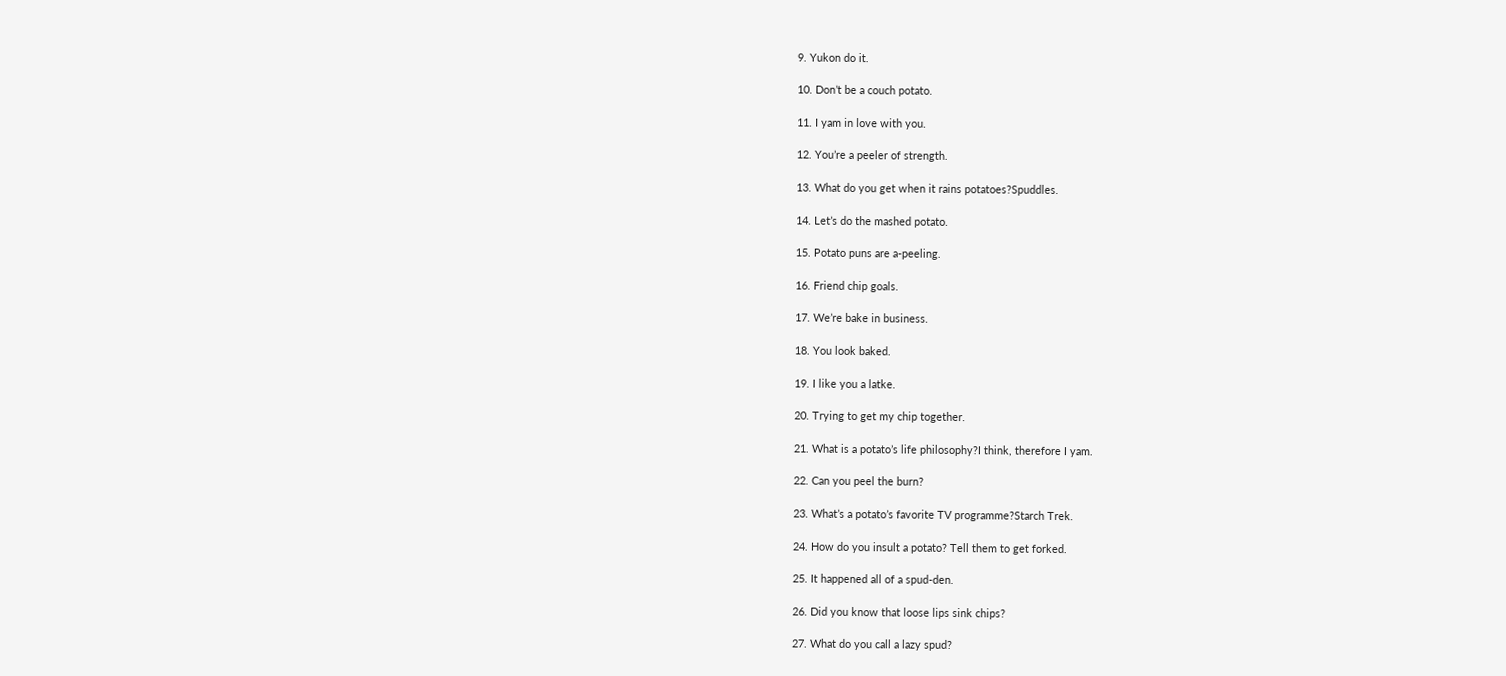9. Yukon do it.

10. Don’t be a couch potato.

11. I yam in love with you.

12. You’re a peeler of strength.

13. What do you get when it rains potatoes?Spuddles.

14. Let’s do the mashed potato.

15. Potato puns are a-peeling.

16. Friend chip goals.

17. We’re bake in business.

18. You look baked.

19. I like you a latke.

20. Trying to get my chip together.

21. What is a potato’s life philosophy?I think, therefore I yam.

22. Can you peel the burn?

23. What’s a potato’s favorite TV programme?Starch Trek.

24. How do you insult a potato? Tell them to get forked.

25. It happened all of a spud-den.

26. Did you know that loose lips sink chips?

27. What do you call a lazy spud?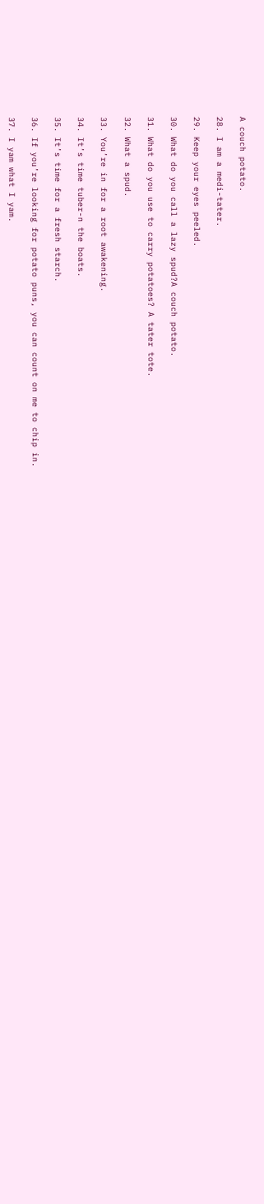A couch potato.

28. I am a medi-tater.

29. Keep your eyes peeled.

30. What do you call a lazy spud?A couch potato.

31. What do you use to carry potatoes? A tater tote.

32. What a spud.

33. You’re in for a root awakening.

34. It’s time tuber-n the boats.

35. It’s time for a fresh starch.

36. If you’re looking for potato puns, you can count on me to chip in.

37. I yam what I yam.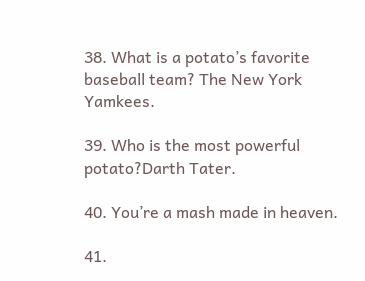38. What is a potato’s favorite baseball team? The New York Yamkees.

39. Who is the most powerful potato?Darth Tater.

40. You’re a mash made in heaven.

41.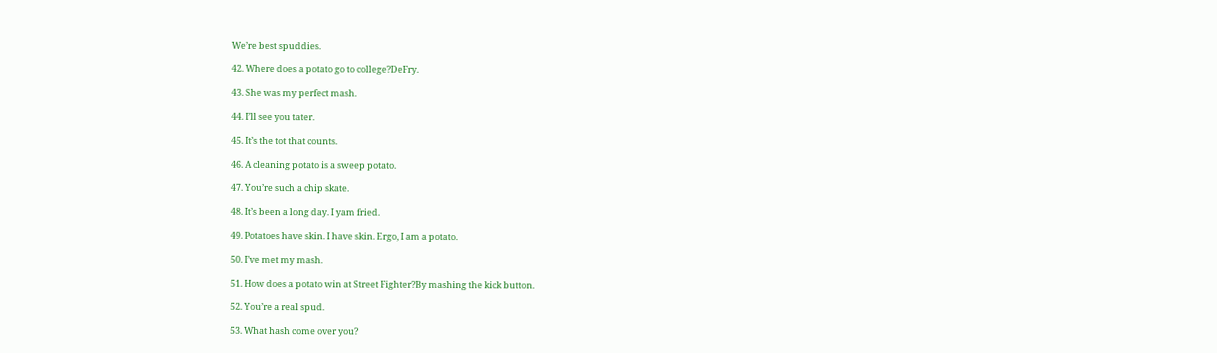We’re best spuddies.

42. Where does a potato go to college?DeFry.

43. She was my perfect mash.

44. I’ll see you tater.

45. It’s the tot that counts.

46. A cleaning potato is a sweep potato.

47. You’re such a chip skate.

48. It’s been a long day. I yam fried.

49. Potatoes have skin. I have skin. Ergo, I am a potato.

50. I’ve met my mash.

51. How does a potato win at Street Fighter?By mashing the kick button.

52. You’re a real spud.

53. What hash come over you?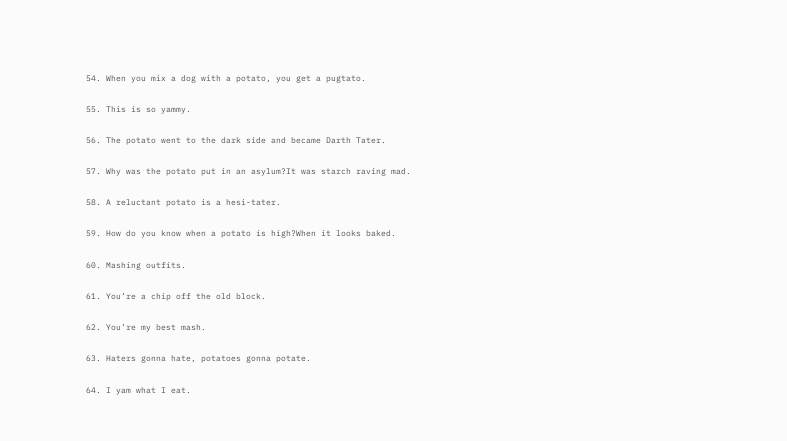54. When you mix a dog with a potato, you get a pugtato.

55. This is so yammy.

56. The potato went to the dark side and became Darth Tater.

57. Why was the potato put in an asylum?It was starch raving mad.

58. A reluctant potato is a hesi-tater.

59. How do you know when a potato is high?When it looks baked.

60. Mashing outfits.

61. You’re a chip off the old block.

62. You’re my best mash.

63. Haters gonna hate, potatoes gonna potate.

64. I yam what I eat.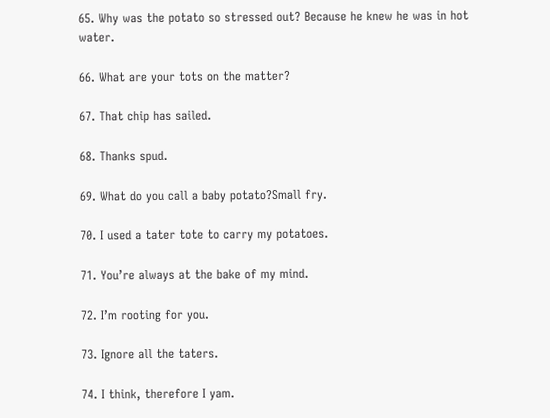65. Why was the potato so stressed out? Because he knew he was in hot water.

66. What are your tots on the matter?

67. That chip has sailed.

68. Thanks spud.

69. What do you call a baby potato?Small fry.

70. I used a tater tote to carry my potatoes.

71. You’re always at the bake of my mind.

72. I’m rooting for you.

73. Ignore all the taters.

74. I think, therefore I yam.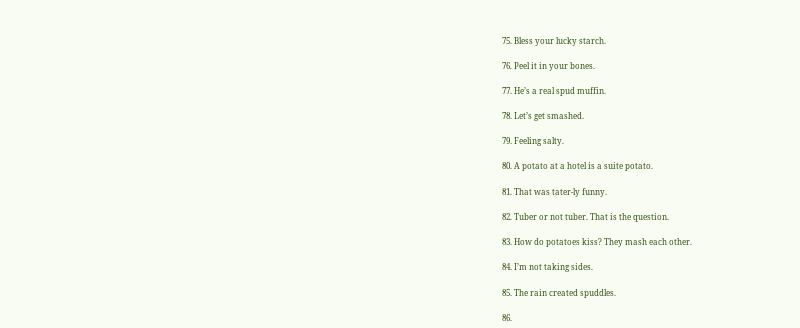75. Bless your lucky starch.

76. Peel it in your bones.

77. He’s a real spud muffin.

78. Let’s get smashed.

79. Feeling salty.

80. A potato at a hotel is a suite potato.

81. That was tater-ly funny.

82. Tuber or not tuber. That is the question.

83. How do potatoes kiss? They mash each other.

84. I’m not taking sides.

85. The rain created spuddles.

86.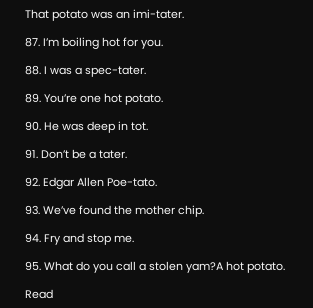That potato was an imi-tater.

87. I’m boiling hot for you.

88. I was a spec-tater.

89. You’re one hot potato.

90. He was deep in tot.

91. Don’t be a tater.

92. Edgar Allen Poe-tato.

93. We’ve found the mother chip.

94. Fry and stop me.

95. What do you call a stolen yam?A hot potato.

Read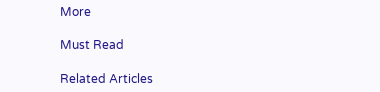More

Must Read

Related Articles